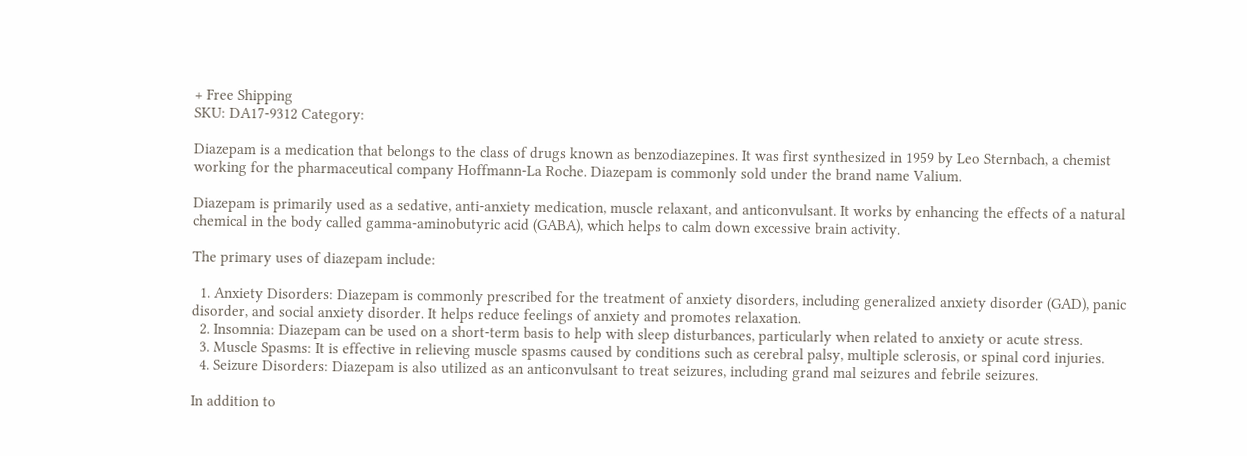+ Free Shipping
SKU: DA17-9312 Category:

Diazepam is a medication that belongs to the class of drugs known as benzodiazepines. It was first synthesized in 1959 by Leo Sternbach, a chemist working for the pharmaceutical company Hoffmann-La Roche. Diazepam is commonly sold under the brand name Valium.

Diazepam is primarily used as a sedative, anti-anxiety medication, muscle relaxant, and anticonvulsant. It works by enhancing the effects of a natural chemical in the body called gamma-aminobutyric acid (GABA), which helps to calm down excessive brain activity.

The primary uses of diazepam include:

  1. Anxiety Disorders: Diazepam is commonly prescribed for the treatment of anxiety disorders, including generalized anxiety disorder (GAD), panic disorder, and social anxiety disorder. It helps reduce feelings of anxiety and promotes relaxation.
  2. Insomnia: Diazepam can be used on a short-term basis to help with sleep disturbances, particularly when related to anxiety or acute stress.
  3. Muscle Spasms: It is effective in relieving muscle spasms caused by conditions such as cerebral palsy, multiple sclerosis, or spinal cord injuries.
  4. Seizure Disorders: Diazepam is also utilized as an anticonvulsant to treat seizures, including grand mal seizures and febrile seizures.

In addition to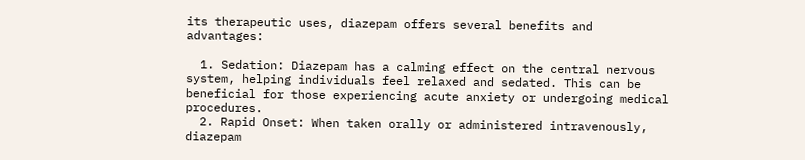its therapeutic uses, diazepam offers several benefits and advantages:

  1. Sedation: Diazepam has a calming effect on the central nervous system, helping individuals feel relaxed and sedated. This can be beneficial for those experiencing acute anxiety or undergoing medical procedures.
  2. Rapid Onset: When taken orally or administered intravenously, diazepam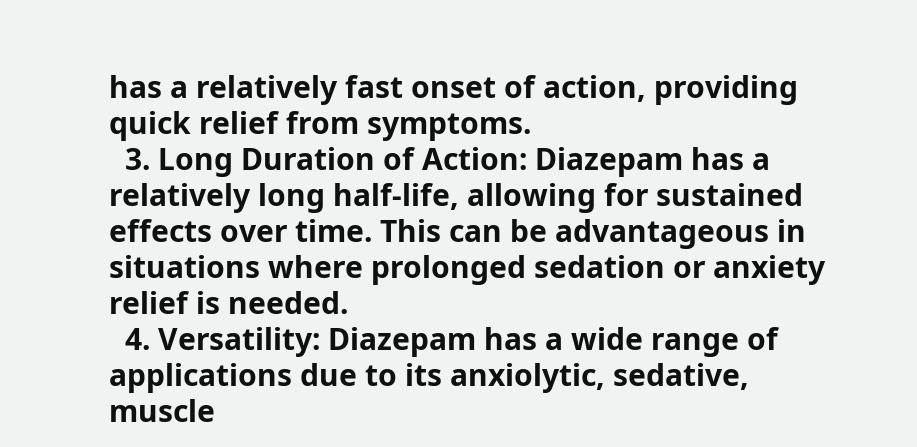has a relatively fast onset of action, providing quick relief from symptoms.
  3. Long Duration of Action: Diazepam has a relatively long half-life, allowing for sustained effects over time. This can be advantageous in situations where prolonged sedation or anxiety relief is needed.
  4. Versatility: Diazepam has a wide range of applications due to its anxiolytic, sedative, muscle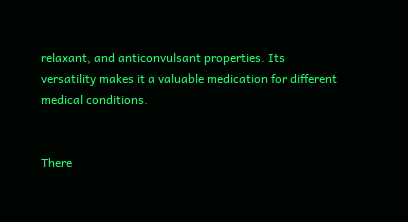relaxant, and anticonvulsant properties. Its versatility makes it a valuable medication for different medical conditions.


There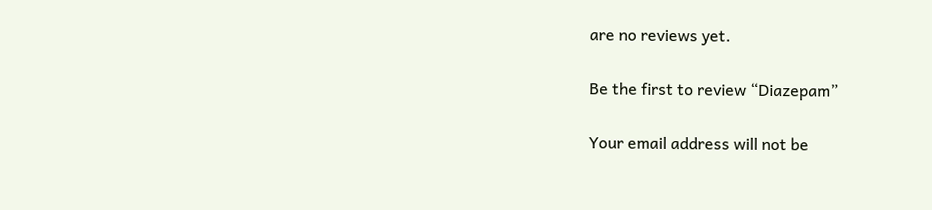are no reviews yet.

Be the first to review “Diazepam”

Your email address will not be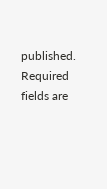published. Required fields are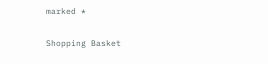marked *

Shopping Basket